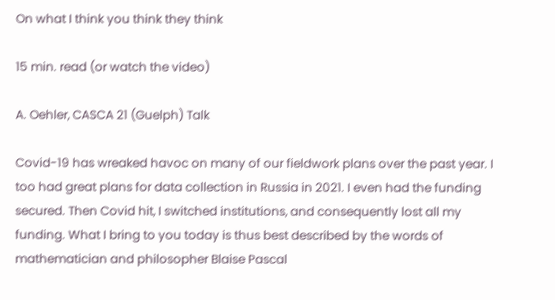On what I think you think they think

15 min. read (or watch the video)

A. Oehler, CASCA 21 (Guelph) Talk

Covid-19 has wreaked havoc on many of our fieldwork plans over the past year. I too had great plans for data collection in Russia in 2021. I even had the funding secured. Then Covid hit, I switched institutions, and consequently lost all my funding. What I bring to you today is thus best described by the words of mathematician and philosopher Blaise Pascal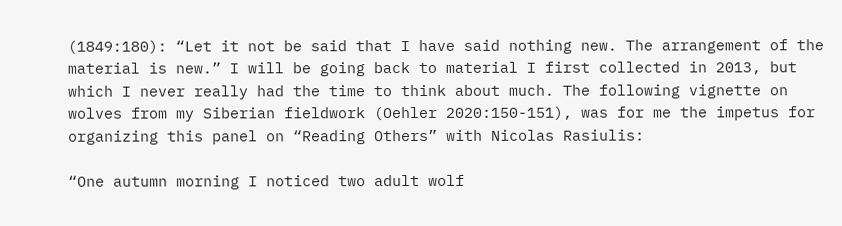(1849:180): “Let it not be said that I have said nothing new. The arrangement of the material is new.” I will be going back to material I first collected in 2013, but which I never really had the time to think about much. The following vignette on wolves from my Siberian fieldwork (Oehler 2020:150-151), was for me the impetus for organizing this panel on “Reading Others” with Nicolas Rasiulis:

“One autumn morning I noticed two adult wolf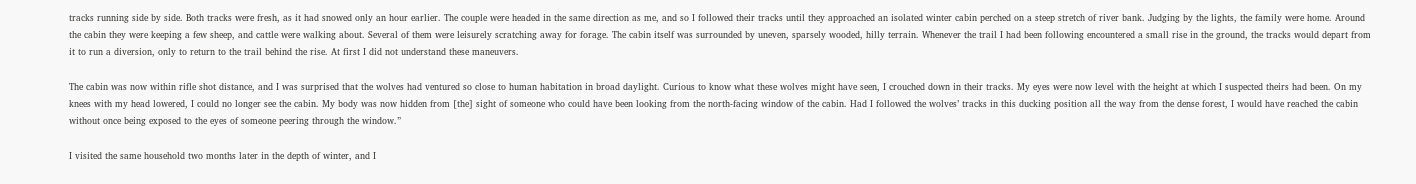tracks running side by side. Both tracks were fresh, as it had snowed only an hour earlier. The couple were headed in the same direction as me, and so I followed their tracks until they approached an isolated winter cabin perched on a steep stretch of river bank. Judging by the lights, the family were home. Around the cabin they were keeping a few sheep, and cattle were walking about. Several of them were leisurely scratching away for forage. The cabin itself was surrounded by uneven, sparsely wooded, hilly terrain. Whenever the trail I had been following encountered a small rise in the ground, the tracks would depart from it to run a diversion, only to return to the trail behind the rise. At first I did not understand these maneuvers.

The cabin was now within rifle shot distance, and I was surprised that the wolves had ventured so close to human habitation in broad daylight. Curious to know what these wolves might have seen, I crouched down in their tracks. My eyes were now level with the height at which I suspected theirs had been. On my knees with my head lowered, I could no longer see the cabin. My body was now hidden from [the] sight of someone who could have been looking from the north-facing window of the cabin. Had I followed the wolves’ tracks in this ducking position all the way from the dense forest, I would have reached the cabin without once being exposed to the eyes of someone peering through the window.”

I visited the same household two months later in the depth of winter, and I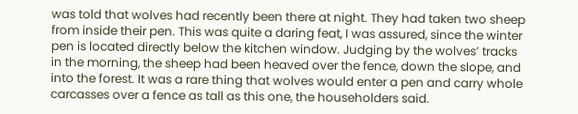was told that wolves had recently been there at night. They had taken two sheep from inside their pen. This was quite a daring feat, I was assured, since the winter pen is located directly below the kitchen window. Judging by the wolves’ tracks in the morning, the sheep had been heaved over the fence, down the slope, and into the forest. It was a rare thing that wolves would enter a pen and carry whole carcasses over a fence as tall as this one, the householders said.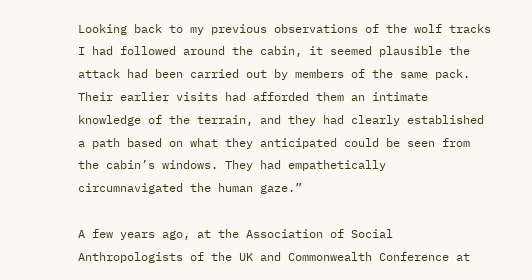Looking back to my previous observations of the wolf tracks I had followed around the cabin, it seemed plausible the attack had been carried out by members of the same pack. Their earlier visits had afforded them an intimate knowledge of the terrain, and they had clearly established a path based on what they anticipated could be seen from the cabin’s windows. They had empathetically circumnavigated the human gaze.”

A few years ago, at the Association of Social Anthropologists of the UK and Commonwealth Conference at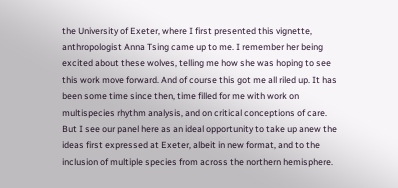the University of Exeter, where I first presented this vignette, anthropologist Anna Tsing came up to me. I remember her being excited about these wolves, telling me how she was hoping to see this work move forward. And of course this got me all riled up. It has been some time since then, time filled for me with work on multispecies rhythm analysis, and on critical conceptions of care. But I see our panel here as an ideal opportunity to take up anew the ideas first expressed at Exeter, albeit in new format, and to the inclusion of multiple species from across the northern hemisphere.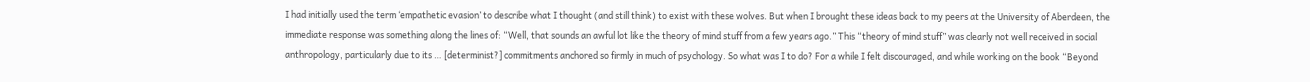I had initially used the term ‘empathetic evasion’ to describe what I thought (and still think) to exist with these wolves. But when I brought these ideas back to my peers at the University of Aberdeen, the immediate response was something along the lines of: “Well, that sounds an awful lot like the theory of mind stuff from a few years ago.” This “theory of mind stuff” was clearly not well received in social anthropology, particularly due to its … [determinist?] commitments anchored so firmly in much of psychology. So what was I to do? For a while I felt discouraged, and while working on the book “Beyond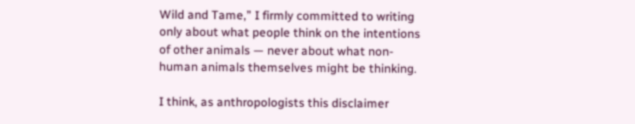Wild and Tame,” I firmly committed to writing only about what people think on the intentions of other animals — never about what non-human animals themselves might be thinking.

I think, as anthropologists this disclaimer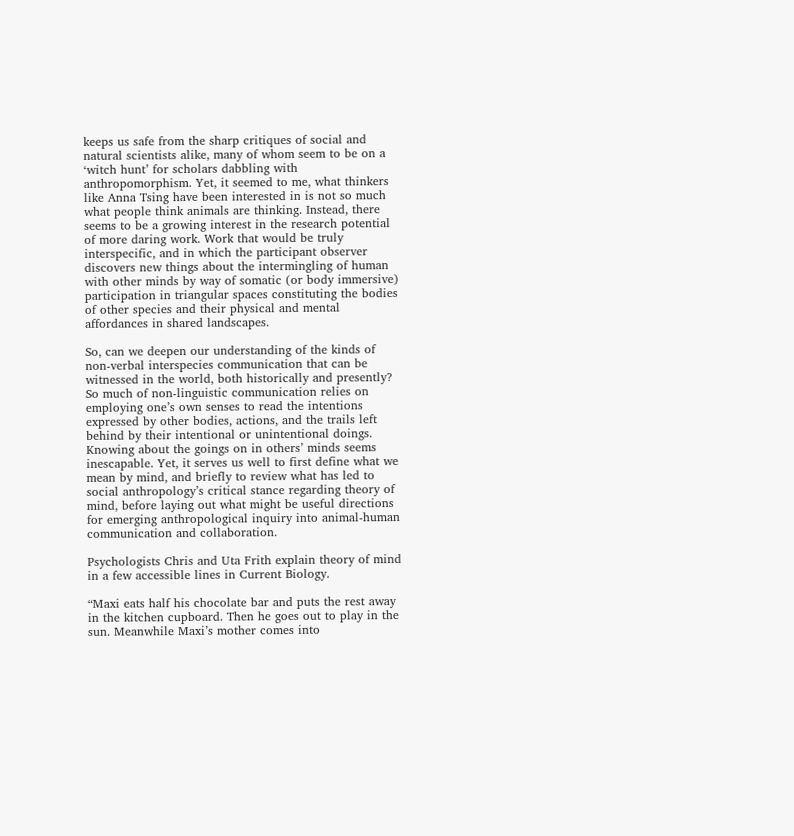keeps us safe from the sharp critiques of social and natural scientists alike, many of whom seem to be on a ‘witch hunt’ for scholars dabbling with anthropomorphism. Yet, it seemed to me, what thinkers like Anna Tsing have been interested in is not so much what people think animals are thinking. Instead, there seems to be a growing interest in the research potential of more daring work. Work that would be truly interspecific, and in which the participant observer discovers new things about the intermingling of human with other minds by way of somatic (or body immersive) participation in triangular spaces constituting the bodies of other species and their physical and mental affordances in shared landscapes.

So, can we deepen our understanding of the kinds of non-verbal interspecies communication that can be witnessed in the world, both historically and presently? So much of non-linguistic communication relies on employing one’s own senses to read the intentions expressed by other bodies, actions, and the trails left behind by their intentional or unintentional doings. Knowing about the goings on in others’ minds seems inescapable. Yet, it serves us well to first define what we mean by mind, and briefly to review what has led to social anthropology’s critical stance regarding theory of mind, before laying out what might be useful directions for emerging anthropological inquiry into animal-human communication and collaboration.

Psychologists Chris and Uta Frith explain theory of mind in a few accessible lines in Current Biology.

“Maxi eats half his chocolate bar and puts the rest away in the kitchen cupboard. Then he goes out to play in the sun. Meanwhile Maxi’s mother comes into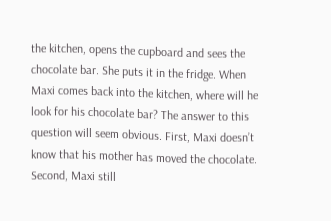the kitchen, opens the cupboard and sees the chocolate bar. She puts it in the fridge. When Maxi comes back into the kitchen, where will he look for his chocolate bar? The answer to this question will seem obvious. First, Maxi doesn’t know that his mother has moved the chocolate. Second, Maxi still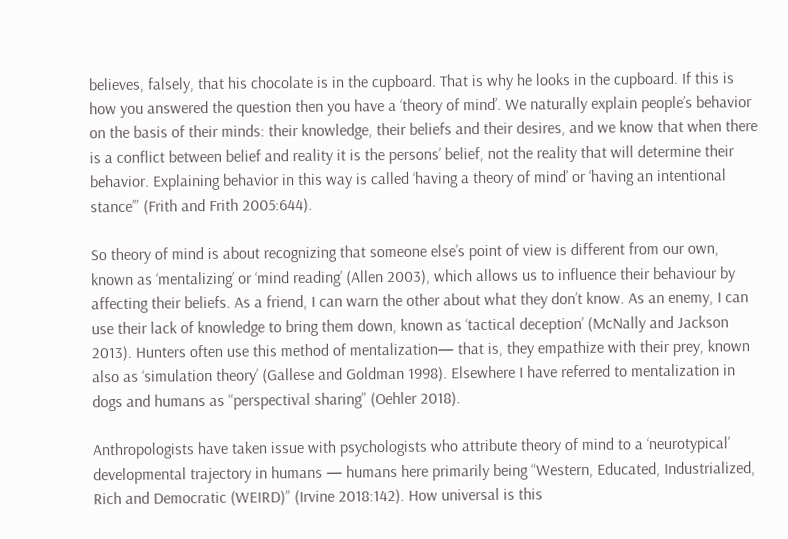believes, falsely, that his chocolate is in the cupboard. That is why he looks in the cupboard. If this is how you answered the question then you have a ‘theory of mind’. We naturally explain people’s behavior on the basis of their minds: their knowledge, their beliefs and their desires, and we know that when there is a conflict between belief and reality it is the persons’ belief, not the reality that will determine their behavior. Explaining behavior in this way is called ‘having a theory of mind’ or ‘having an intentional stance’” (Frith and Frith 2005:644).

So theory of mind is about recognizing that someone else’s point of view is different from our own, known as ‘mentalizing’ or ‘mind reading’ (Allen 2003), which allows us to influence their behaviour by affecting their beliefs. As a friend, I can warn the other about what they don’t know. As an enemy, I can use their lack of knowledge to bring them down, known as ‘tactical deception’ (McNally and Jackson 2013). Hunters often use this method of mentalization— that is, they empathize with their prey, known also as ‘simulation theory’ (Gallese and Goldman 1998). Elsewhere I have referred to mentalization in dogs and humans as “perspectival sharing” (Oehler 2018).

Anthropologists have taken issue with psychologists who attribute theory of mind to a ‘neurotypical’ developmental trajectory in humans — humans here primarily being “Western, Educated, Industrialized, Rich and Democratic (WEIRD)” (Irvine 2018:142). How universal is this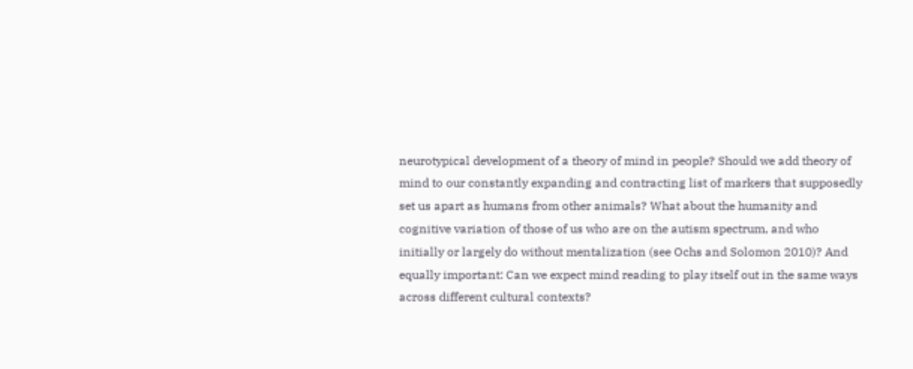neurotypical development of a theory of mind in people? Should we add theory of mind to our constantly expanding and contracting list of markers that supposedly set us apart as humans from other animals? What about the humanity and cognitive variation of those of us who are on the autism spectrum, and who initially or largely do without mentalization (see Ochs and Solomon 2010)? And equally important: Can we expect mind reading to play itself out in the same ways across different cultural contexts?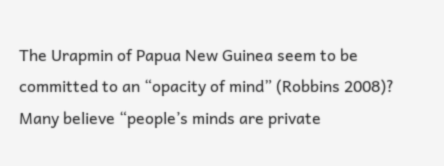The Urapmin of Papua New Guinea seem to be committed to an “opacity of mind” (Robbins 2008)? Many believe “people’s minds are private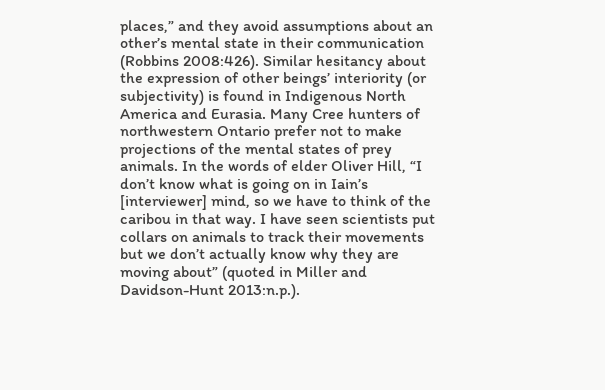places,” and they avoid assumptions about an other’s mental state in their communication (Robbins 2008:426). Similar hesitancy about the expression of other beings’ interiority (or subjectivity) is found in Indigenous North America and Eurasia. Many Cree hunters of northwestern Ontario prefer not to make projections of the mental states of prey animals. In the words of elder Oliver Hill, “I don’t know what is going on in Iain’s [interviewer] mind, so we have to think of the caribou in that way. I have seen scientists put collars on animals to track their movements but we don’t actually know why they are moving about” (quoted in Miller and Davidson-Hunt 2013:n.p.).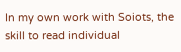In my own work with Soiots, the skill to read individual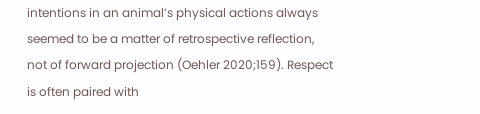intentions in an animal’s physical actions always seemed to be a matter of retrospective reflection, not of forward projection (Oehler 2020;159). Respect is often paired with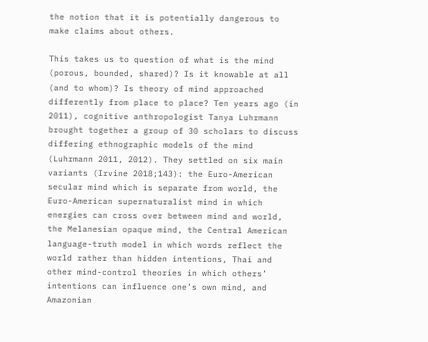the notion that it is potentially dangerous to make claims about others.

This takes us to question of what is the mind (porous, bounded, shared)? Is it knowable at all (and to whom)? Is theory of mind approached differently from place to place? Ten years ago (in 2011), cognitive anthropologist Tanya Luhrmann brought together a group of 30 scholars to discuss differing ethnographic models of the mind (Luhrmann 2011, 2012). They settled on six main variants (Irvine 2018;143): the Euro-American secular mind which is separate from world, the Euro-American supernaturalist mind in which energies can cross over between mind and world, the Melanesian opaque mind, the Central American language-truth model in which words reflect the world rather than hidden intentions, Thai and other mind-control theories in which others’ intentions can influence one’s own mind, and Amazonian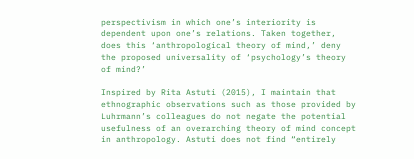perspectivism in which one’s interiority is dependent upon one’s relations. Taken together, does this ‘anthropological theory of mind,’ deny the proposed universality of ‘psychology’s theory of mind?’

Inspired by Rita Astuti (2015), I maintain that ethnographic observations such as those provided by Luhrmann’s colleagues do not negate the potential usefulness of an overarching theory of mind concept in anthropology. Astuti does not find “entirely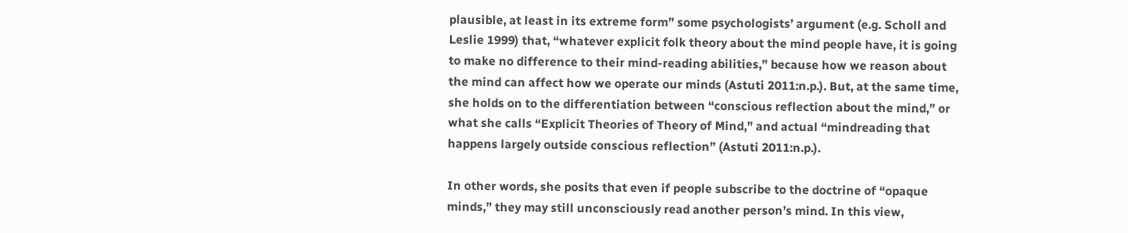plausible, at least in its extreme form” some psychologists’ argument (e.g. Scholl and Leslie 1999) that, “whatever explicit folk theory about the mind people have, it is going to make no difference to their mind-reading abilities,” because how we reason about the mind can affect how we operate our minds (Astuti 2011:n.p.). But, at the same time, she holds on to the differentiation between “conscious reflection about the mind,” or what she calls “Explicit Theories of Theory of Mind,” and actual “mindreading that happens largely outside conscious reflection” (Astuti 2011:n.p.).

In other words, she posits that even if people subscribe to the doctrine of “opaque minds,” they may still unconsciously read another person’s mind. In this view,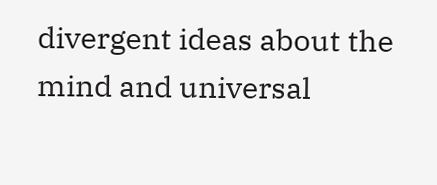divergent ideas about the mind and universal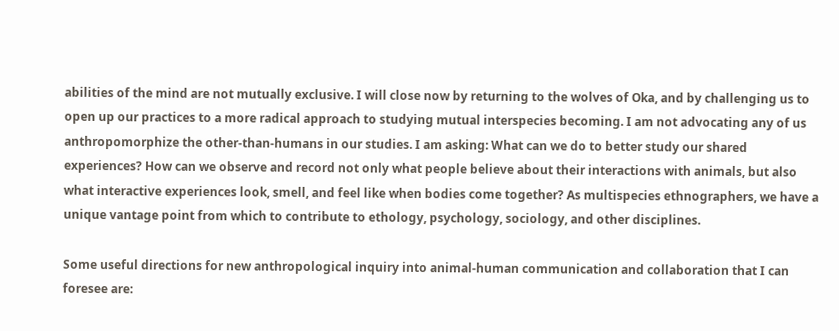abilities of the mind are not mutually exclusive. I will close now by returning to the wolves of Oka, and by challenging us to open up our practices to a more radical approach to studying mutual interspecies becoming. I am not advocating any of us anthropomorphize the other-than-humans in our studies. I am asking: What can we do to better study our shared experiences? How can we observe and record not only what people believe about their interactions with animals, but also what interactive experiences look, smell, and feel like when bodies come together? As multispecies ethnographers, we have a unique vantage point from which to contribute to ethology, psychology, sociology, and other disciplines.

Some useful directions for new anthropological inquiry into animal-human communication and collaboration that I can foresee are: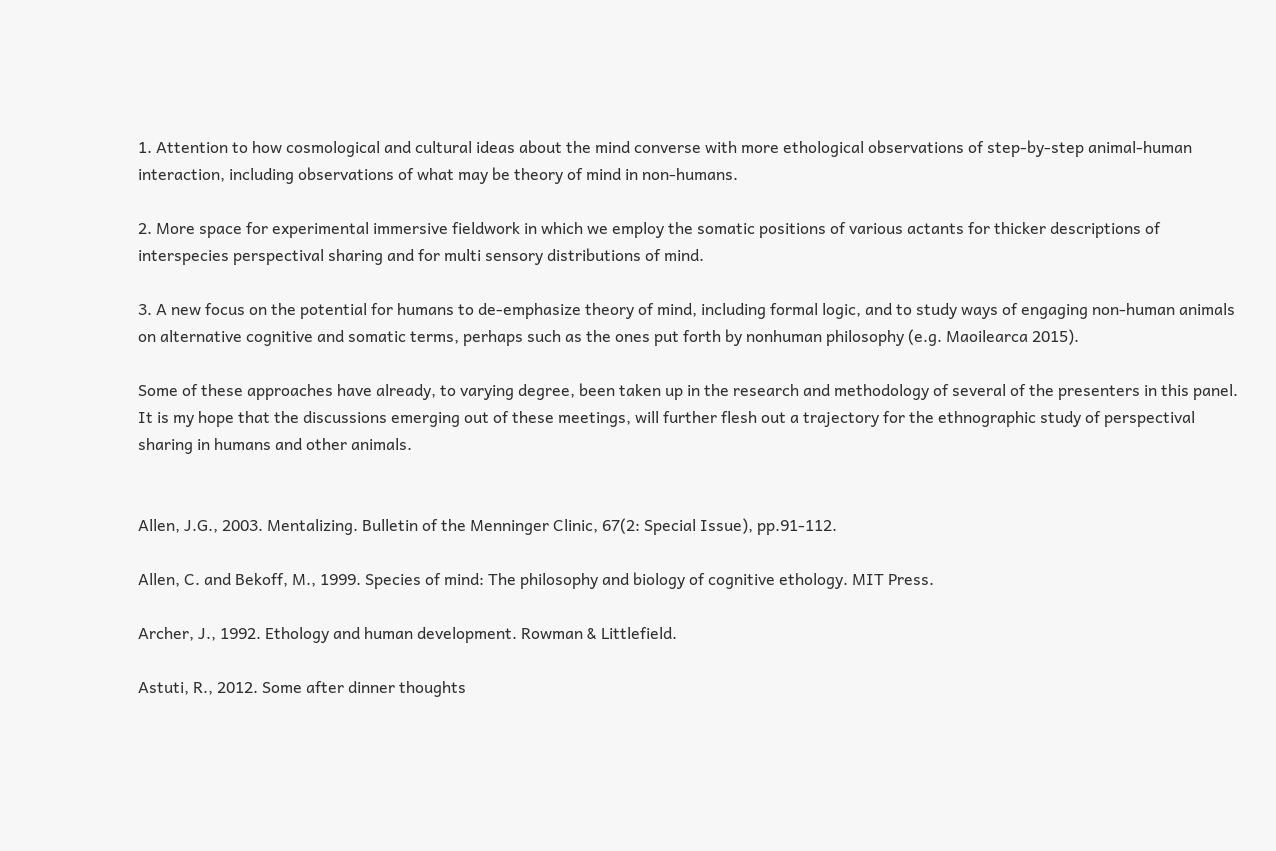1. Attention to how cosmological and cultural ideas about the mind converse with more ethological observations of step-by-step animal-human interaction, including observations of what may be theory of mind in non-humans.

2. More space for experimental immersive fieldwork in which we employ the somatic positions of various actants for thicker descriptions of interspecies perspectival sharing and for multi sensory distributions of mind.

3. A new focus on the potential for humans to de-emphasize theory of mind, including formal logic, and to study ways of engaging non-human animals on alternative cognitive and somatic terms, perhaps such as the ones put forth by nonhuman philosophy (e.g. Maoilearca 2015).

Some of these approaches have already, to varying degree, been taken up in the research and methodology of several of the presenters in this panel. It is my hope that the discussions emerging out of these meetings, will further flesh out a trajectory for the ethnographic study of perspectival sharing in humans and other animals.


Allen, J.G., 2003. Mentalizing. Bulletin of the Menninger Clinic, 67(2: Special Issue), pp.91-112.

Allen, C. and Bekoff, M., 1999. Species of mind: The philosophy and biology of cognitive ethology. MIT Press.

Archer, J., 1992. Ethology and human development. Rowman & Littlefield.

Astuti, R., 2012. Some after dinner thoughts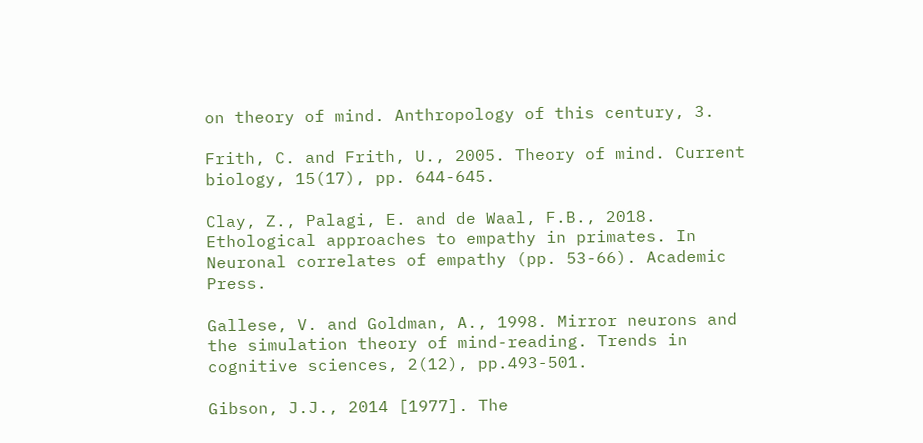on theory of mind. Anthropology of this century, 3.

Frith, C. and Frith, U., 2005. Theory of mind. Current biology, 15(17), pp. 644-645.

Clay, Z., Palagi, E. and de Waal, F.B., 2018. Ethological approaches to empathy in primates. In Neuronal correlates of empathy (pp. 53-66). Academic Press.

Gallese, V. and Goldman, A., 1998. Mirror neurons and the simulation theory of mind-reading. Trends in cognitive sciences, 2(12), pp.493-501.

Gibson, J.J., 2014 [1977]. The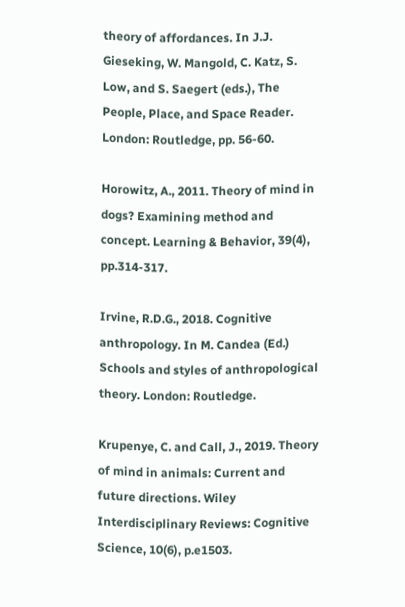theory of affordances. In J.J. Gieseking, W. Mangold, C. Katz, S. Low, and S. Saegert (eds.), The People, Place, and Space Reader. London: Routledge, pp. 56-60.

Horowitz, A., 2011. Theory of mind in dogs? Examining method and concept. Learning & Behavior, 39(4), pp.314-317.

Irvine, R.D.G., 2018. Cognitive anthropology. In M. Candea (Ed.) Schools and styles of anthropological theory. London: Routledge.

Krupenye, C. and Call, J., 2019. Theory of mind in animals: Current and future directions. Wiley Interdisciplinary Reviews: Cognitive Science, 10(6), p.e1503.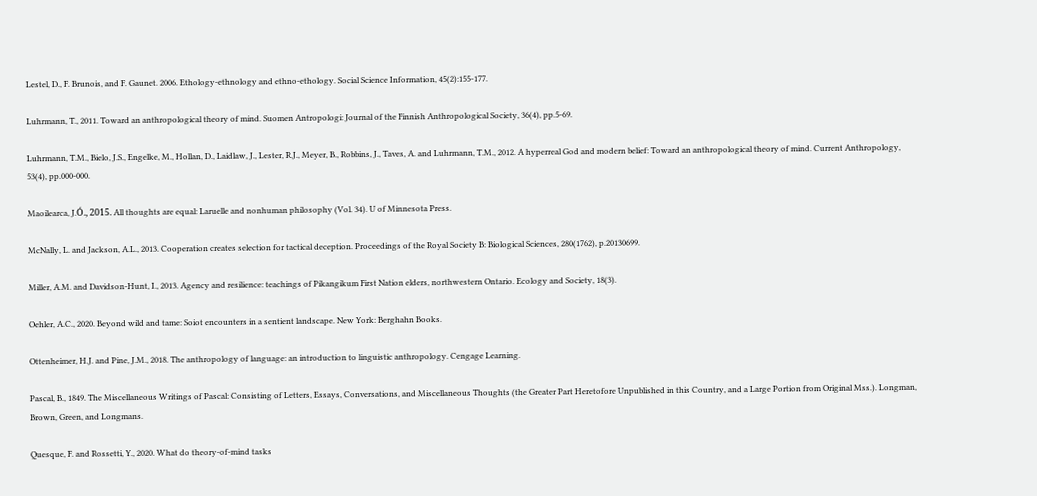Lestel, D., F. Brunois, and F. Gaunet. 2006. Ethology-ethnology and ethno-ethology. Social Science Information, 45(2):155-177.

Luhrmann, T., 2011. Toward an anthropological theory of mind. Suomen Antropologi: Journal of the Finnish Anthropological Society, 36(4), pp.5-69.

Luhrmann, T.M., Bielo, J.S., Engelke, M., Hollan, D., Laidlaw, J., Lester, R.J., Meyer, B., Robbins, J., Taves, A. and Luhrmann, T.M., 2012. A hyperreal God and modern belief: Toward an anthropological theory of mind. Current Anthropology, 53(4), pp.000-000.

Maoilearca, J.Ó., 2015. All thoughts are equal: Laruelle and nonhuman philosophy (Vol. 34). U of Minnesota Press.

McNally, L. and Jackson, A.L., 2013. Cooperation creates selection for tactical deception. Proceedings of the Royal Society B: Biological Sciences, 280(1762), p.20130699.

Miller, A.M. and Davidson-Hunt, I., 2013. Agency and resilience: teachings of Pikangikum First Nation elders, northwestern Ontario. Ecology and Society, 18(3).

Oehler, A.C., 2020. Beyond wild and tame: Soiot encounters in a sentient landscape. New York: Berghahn Books.

Ottenheimer, H.J. and Pine, J.M., 2018. The anthropology of language: an introduction to linguistic anthropology. Cengage Learning.

Pascal, B., 1849. The Miscellaneous Writings of Pascal: Consisting of Letters, Essays, Conversations, and Miscellaneous Thoughts (the Greater Part Heretofore Unpublished in this Country, and a Large Portion from Original Mss.). Longman, Brown, Green, and Longmans.

Quesque, F. and Rossetti, Y., 2020. What do theory-of-mind tasks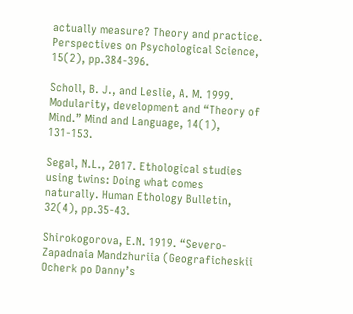actually measure? Theory and practice. Perspectives on Psychological Science, 15(2), pp.384-396.

Scholl, B. J., and Leslie, A. M. 1999. Modularity, development and “Theory of Mind.” Mind and Language, 14(1), 131-153.

Segal, N.L., 2017. Ethological studies using twins: Doing what comes naturally. Human Ethology Bulletin, 32(4), pp.35-43.

Shirokogorova, E.N. 1919. “Severo-Zapadnaia Mandzhuriia (Geograficheskii Ocherk po Danny’s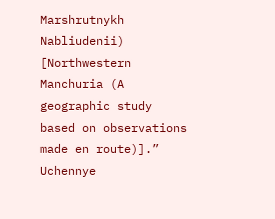Marshrutnykh Nabliudenii) [Northwestern Manchuria (A geographic study based on observations made en route)].” Uchennye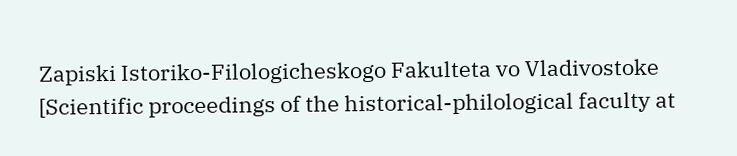Zapiski Istoriko-Filologicheskogo Fakulteta vo Vladivostoke [Scientific proceedings of the historical-philological faculty at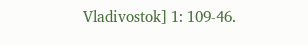Vladivostok] 1: 109-46.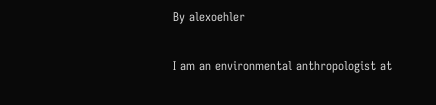By alexoehler

I am an environmental anthropologist at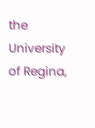the University of Regina,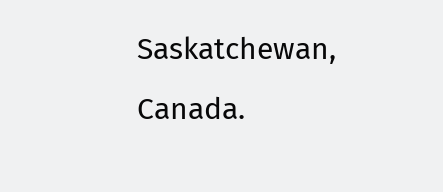Saskatchewan, Canada.